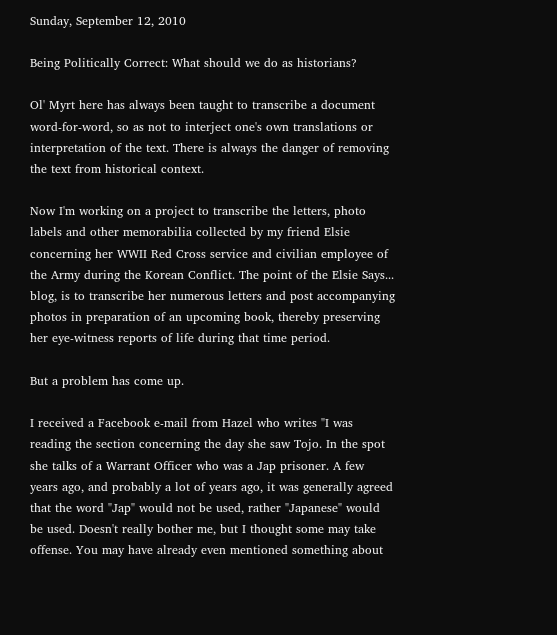Sunday, September 12, 2010

Being Politically Correct: What should we do as historians?

Ol' Myrt here has always been taught to transcribe a document word-for-word, so as not to interject one's own translations or interpretation of the text. There is always the danger of removing the text from historical context.

Now I'm working on a project to transcribe the letters, photo labels and other memorabilia collected by my friend Elsie concerning her WWII Red Cross service and civilian employee of the Army during the Korean Conflict. The point of the Elsie Says... blog, is to transcribe her numerous letters and post accompanying photos in preparation of an upcoming book, thereby preserving her eye-witness reports of life during that time period.

But a problem has come up.

I received a Facebook e-mail from Hazel who writes "I was reading the section concerning the day she saw Tojo. In the spot she talks of a Warrant Officer who was a Jap prisoner. A few years ago, and probably a lot of years ago, it was generally agreed that the word "Jap" would not be used, rather "Japanese" would be used. Doesn't really bother me, but I thought some may take offense. You may have already even mentioned something about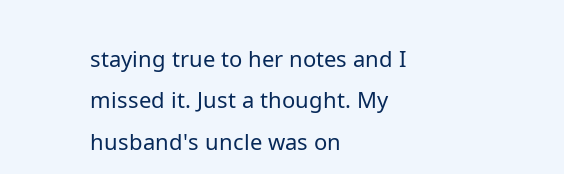staying true to her notes and I missed it. Just a thought. My husband's uncle was on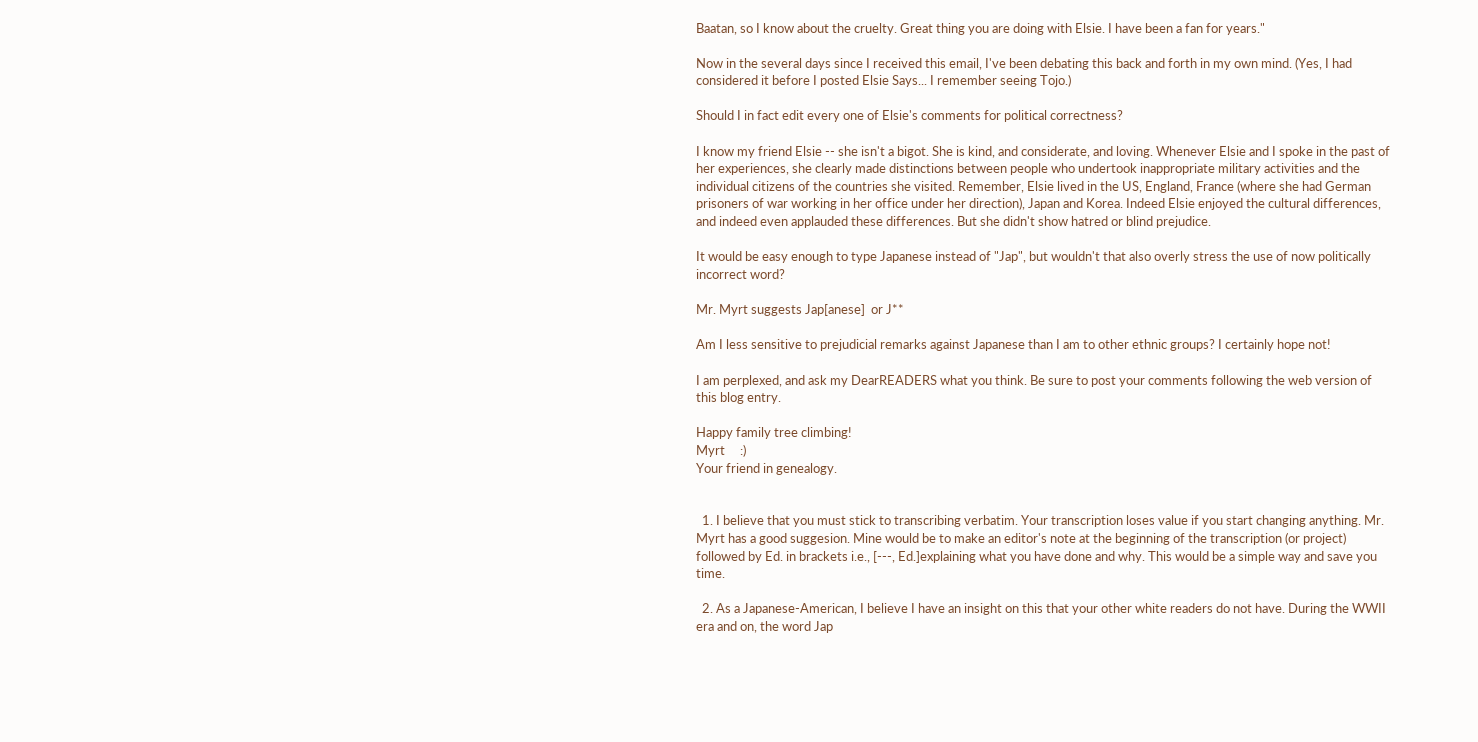Baatan, so I know about the cruelty. Great thing you are doing with Elsie. I have been a fan for years."

Now in the several days since I received this email, I've been debating this back and forth in my own mind. (Yes, I had considered it before I posted Elsie Says... I remember seeing Tojo.)

Should I in fact edit every one of Elsie's comments for political correctness?

I know my friend Elsie -- she isn't a bigot. She is kind, and considerate, and loving. Whenever Elsie and I spoke in the past of her experiences, she clearly made distinctions between people who undertook inappropriate military activities and the individual citizens of the countries she visited. Remember, Elsie lived in the US, England, France (where she had German prisoners of war working in her office under her direction), Japan and Korea. Indeed Elsie enjoyed the cultural differences, and indeed even applauded these differences. But she didn't show hatred or blind prejudice.

It would be easy enough to type Japanese instead of "Jap", but wouldn't that also overly stress the use of now politically incorrect word?

Mr. Myrt suggests Jap[anese]  or J**

Am I less sensitive to prejudicial remarks against Japanese than I am to other ethnic groups? I certainly hope not!

I am perplexed, and ask my DearREADERS what you think. Be sure to post your comments following the web version of this blog entry.

Happy family tree climbing!
Myrt     :)
Your friend in genealogy.


  1. I believe that you must stick to transcribing verbatim. Your transcription loses value if you start changing anything. Mr. Myrt has a good suggesion. Mine would be to make an editor's note at the beginning of the transcription (or project) followed by Ed. in brackets i.e., [---, Ed.]explaining what you have done and why. This would be a simple way and save you time.

  2. As a Japanese-American, I believe I have an insight on this that your other white readers do not have. During the WWII era and on, the word Jap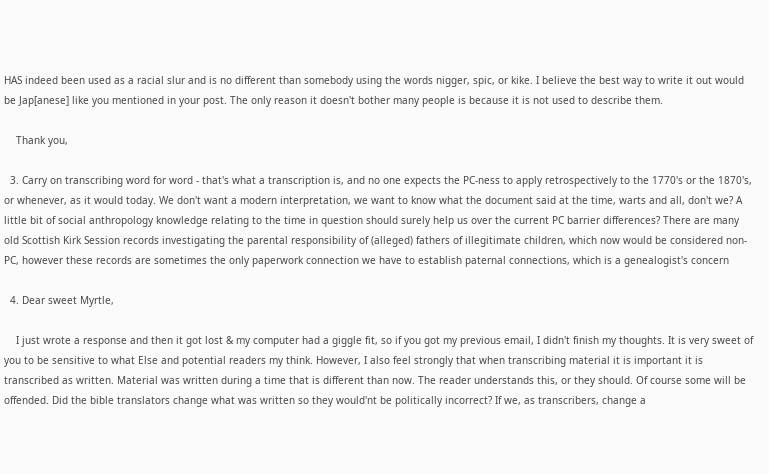HAS indeed been used as a racial slur and is no different than somebody using the words nigger, spic, or kike. I believe the best way to write it out would be Jap[anese] like you mentioned in your post. The only reason it doesn't bother many people is because it is not used to describe them.

    Thank you,

  3. Carry on transcribing word for word - that's what a transcription is, and no one expects the PC-ness to apply retrospectively to the 1770's or the 1870's, or whenever, as it would today. We don't want a modern interpretation, we want to know what the document said at the time, warts and all, don't we? A little bit of social anthropology knowledge relating to the time in question should surely help us over the current PC barrier differences? There are many old Scottish Kirk Session records investigating the parental responsibility of (alleged) fathers of illegitimate children, which now would be considered non-PC, however these records are sometimes the only paperwork connection we have to establish paternal connections, which is a genealogist's concern

  4. Dear sweet Myrtle,

    I just wrote a response and then it got lost & my computer had a giggle fit, so if you got my previous email, I didn't finish my thoughts. It is very sweet of you to be sensitive to what Else and potential readers my think. However, I also feel strongly that when transcribing material it is important it is transcribed as written. Material was written during a time that is different than now. The reader understands this, or they should. Of course some will be offended. Did the bible translators change what was written so they would'nt be politically incorrect? If we, as transcribers, change a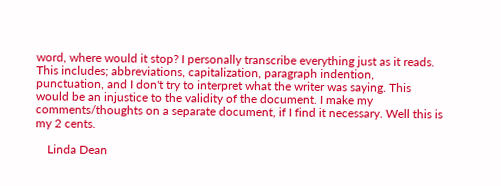word, where would it stop? I personally transcribe everything just as it reads. This includes; abbreviations, capitalization, paragraph indention, punctuation, and I don't try to interpret what the writer was saying. This would be an injustice to the validity of the document. I make my comments/thoughts on a separate document, if I find it necessary. Well this is my 2 cents.

    Linda Dean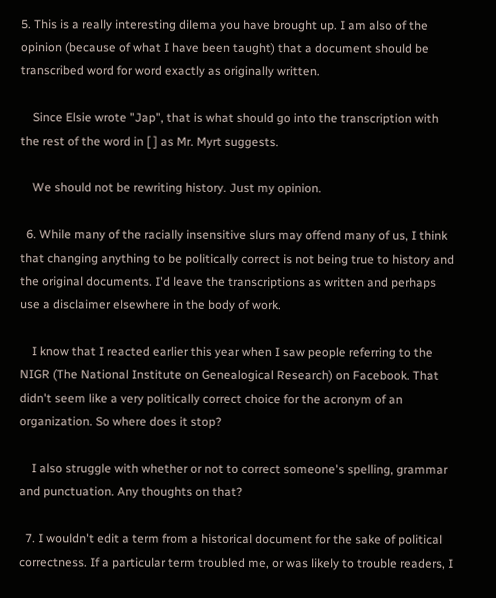5. This is a really interesting dilema you have brought up. I am also of the opinion (because of what I have been taught) that a document should be transcribed word for word exactly as originally written.

    Since Elsie wrote "Jap", that is what should go into the transcription with the rest of the word in [ ] as Mr. Myrt suggests.

    We should not be rewriting history. Just my opinion.

  6. While many of the racially insensitive slurs may offend many of us, I think that changing anything to be politically correct is not being true to history and the original documents. I'd leave the transcriptions as written and perhaps use a disclaimer elsewhere in the body of work.

    I know that I reacted earlier this year when I saw people referring to the NIGR (The National Institute on Genealogical Research) on Facebook. That didn't seem like a very politically correct choice for the acronym of an organization. So where does it stop?

    I also struggle with whether or not to correct someone's spelling, grammar and punctuation. Any thoughts on that?

  7. I wouldn't edit a term from a historical document for the sake of political correctness. If a particular term troubled me, or was likely to trouble readers, I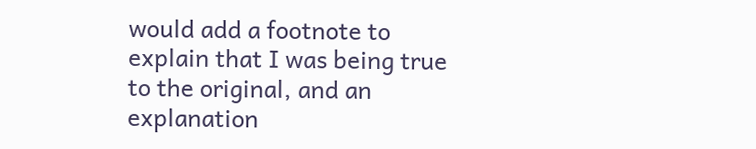would add a footnote to explain that I was being true to the original, and an explanation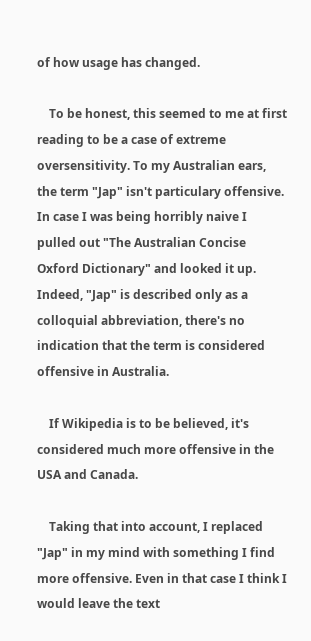of how usage has changed.

    To be honest, this seemed to me at first reading to be a case of extreme oversensitivity. To my Australian ears, the term "Jap" isn't particulary offensive. In case I was being horribly naive I pulled out "The Australian Concise Oxford Dictionary" and looked it up. Indeed, "Jap" is described only as a colloquial abbreviation, there's no indication that the term is considered offensive in Australia.

    If Wikipedia is to be believed, it's considered much more offensive in the USA and Canada.

    Taking that into account, I replaced "Jap" in my mind with something I find more offensive. Even in that case I think I would leave the text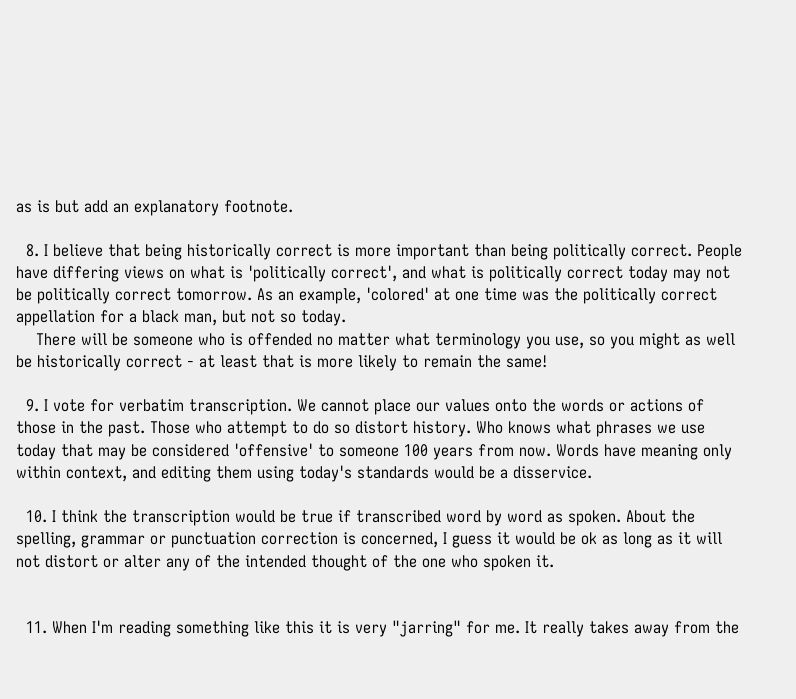as is but add an explanatory footnote.

  8. I believe that being historically correct is more important than being politically correct. People have differing views on what is 'politically correct', and what is politically correct today may not be politically correct tomorrow. As an example, 'colored' at one time was the politically correct appellation for a black man, but not so today.
    There will be someone who is offended no matter what terminology you use, so you might as well be historically correct - at least that is more likely to remain the same!

  9. I vote for verbatim transcription. We cannot place our values onto the words or actions of those in the past. Those who attempt to do so distort history. Who knows what phrases we use today that may be considered 'offensive' to someone 100 years from now. Words have meaning only within context, and editing them using today's standards would be a disservice.

  10. I think the transcription would be true if transcribed word by word as spoken. About the spelling, grammar or punctuation correction is concerned, I guess it would be ok as long as it will not distort or alter any of the intended thought of the one who spoken it.


  11. When I'm reading something like this it is very "jarring" for me. It really takes away from the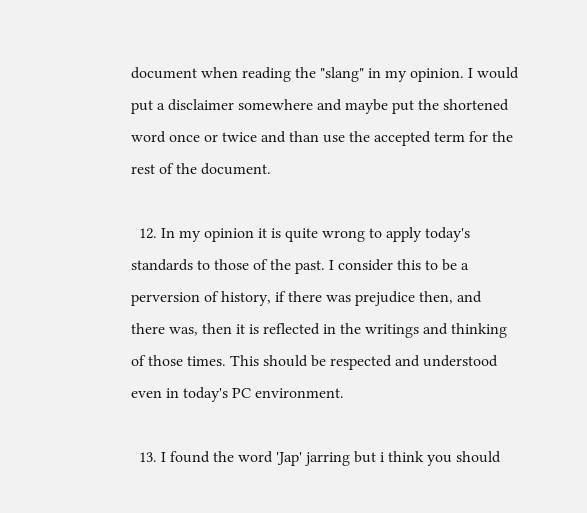document when reading the "slang" in my opinion. I would put a disclaimer somewhere and maybe put the shortened word once or twice and than use the accepted term for the rest of the document.

  12. In my opinion it is quite wrong to apply today's standards to those of the past. I consider this to be a perversion of history, if there was prejudice then, and there was, then it is reflected in the writings and thinking of those times. This should be respected and understood even in today's PC environment.

  13. I found the word 'Jap' jarring but i think you should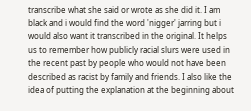transcribe what she said or wrote as she did it. I am black and i would find the word 'nigger' jarring but i would also want it transcribed in the original. It helps us to remember how publicly racial slurs were used in the recent past by people who would not have been described as racist by family and friends. I also like the idea of putting the explanation at the beginning about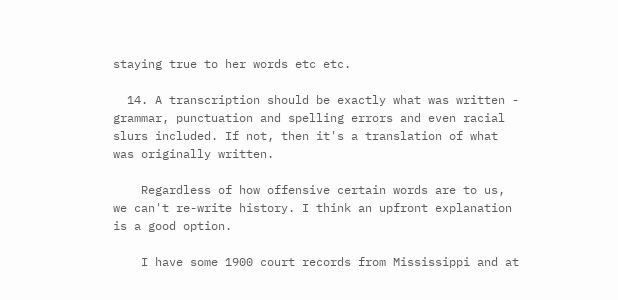staying true to her words etc etc.

  14. A transcription should be exactly what was written - grammar, punctuation and spelling errors and even racial slurs included. If not, then it's a translation of what was originally written.

    Regardless of how offensive certain words are to us, we can't re-write history. I think an upfront explanation is a good option.

    I have some 1900 court records from Mississippi and at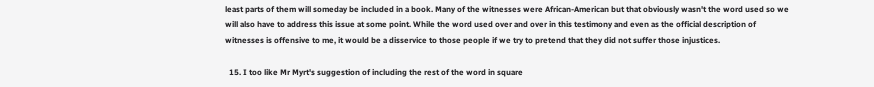least parts of them will someday be included in a book. Many of the witnesses were African-American but that obviously wasn't the word used so we will also have to address this issue at some point. While the word used over and over in this testimony and even as the official description of witnesses is offensive to me, it would be a disservice to those people if we try to pretend that they did not suffer those injustices.

  15. I too like Mr Myrt's suggestion of including the rest of the word in square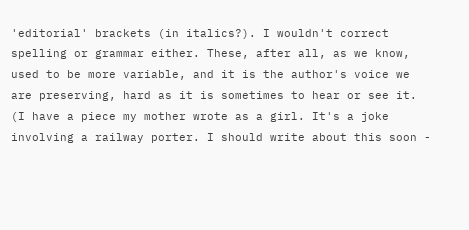'editorial' brackets (in italics?). I wouldn't correct spelling or grammar either. These, after all, as we know, used to be more variable, and it is the author's voice we are preserving, hard as it is sometimes to hear or see it. (I have a piece my mother wrote as a girl. It's a joke involving a railway porter. I should write about this soon -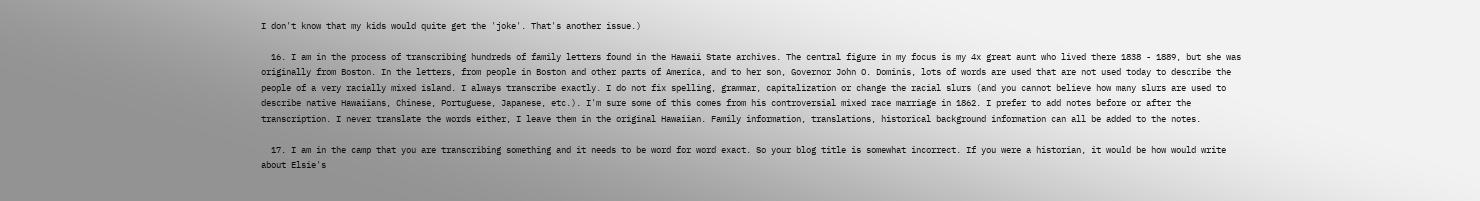I don't know that my kids would quite get the 'joke'. That's another issue.)

  16. I am in the process of transcribing hundreds of family letters found in the Hawaii State archives. The central figure in my focus is my 4x great aunt who lived there 1838 - 1889, but she was originally from Boston. In the letters, from people in Boston and other parts of America, and to her son, Governor John O. Dominis, lots of words are used that are not used today to describe the people of a very racially mixed island. I always transcribe exactly. I do not fix spelling, grammar, capitalization or change the racial slurs (and you cannot believe how many slurs are used to describe native Hawaiians, Chinese, Portuguese, Japanese, etc.). I'm sure some of this comes from his controversial mixed race marriage in 1862. I prefer to add notes before or after the transcription. I never translate the words either, I leave them in the original Hawaiian. Family information, translations, historical background information can all be added to the notes.

  17. I am in the camp that you are transcribing something and it needs to be word for word exact. So your blog title is somewhat incorrect. If you were a historian, it would be how would write about Elsie's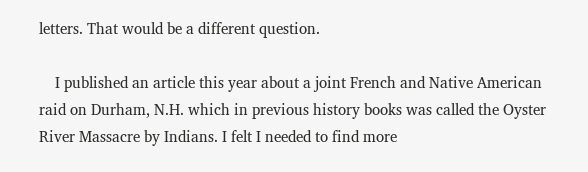letters. That would be a different question.

    I published an article this year about a joint French and Native American raid on Durham, N.H. which in previous history books was called the Oyster River Massacre by Indians. I felt I needed to find more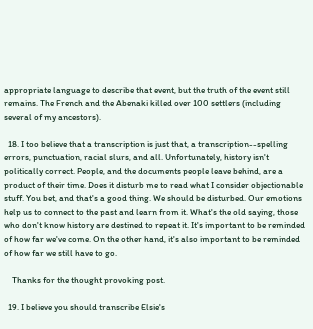appropriate language to describe that event, but the truth of the event still remains. The French and the Abenaki killed over 100 settlers (including several of my ancestors).

  18. I too believe that a transcription is just that, a transcription--spelling errors, punctuation, racial slurs, and all. Unfortunately, history isn't politically correct. People, and the documents people leave behind, are a product of their time. Does it disturb me to read what I consider objectionable stuff. You bet, and that's a good thing. We should be disturbed. Our emotions help us to connect to the past and learn from it. What's the old saying, those who don't know history are destined to repeat it. It's important to be reminded of how far we've come. On the other hand, it's also important to be reminded of how far we still have to go.

    Thanks for the thought provoking post.

  19. I believe you should transcribe Elsie's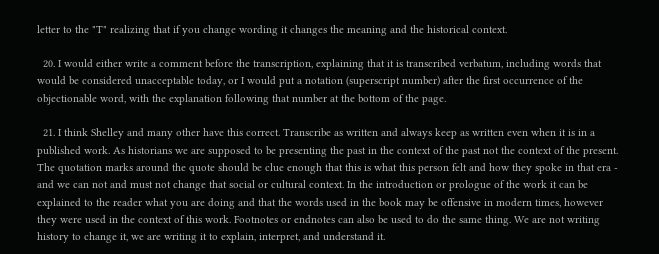letter to the "T" realizing that if you change wording it changes the meaning and the historical context.

  20. I would either write a comment before the transcription, explaining that it is transcribed verbatum, including words that would be considered unacceptable today, or I would put a notation (superscript number) after the first occurrence of the objectionable word, with the explanation following that number at the bottom of the page.

  21. I think Shelley and many other have this correct. Transcribe as written and always keep as written even when it is in a published work. As historians we are supposed to be presenting the past in the context of the past not the context of the present. The quotation marks around the quote should be clue enough that this is what this person felt and how they spoke in that era - and we can not and must not change that social or cultural context. In the introduction or prologue of the work it can be explained to the reader what you are doing and that the words used in the book may be offensive in modern times, however they were used in the context of this work. Footnotes or endnotes can also be used to do the same thing. We are not writing history to change it, we are writing it to explain, interpret, and understand it.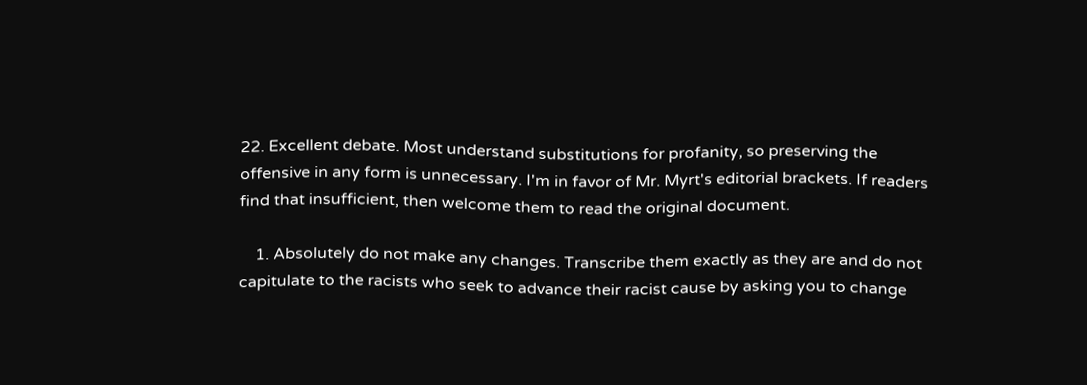22. Excellent debate. Most understand substitutions for profanity, so preserving the offensive in any form is unnecessary. I'm in favor of Mr. Myrt's editorial brackets. If readers find that insufficient, then welcome them to read the original document.

    1. Absolutely do not make any changes. Transcribe them exactly as they are and do not capitulate to the racists who seek to advance their racist cause by asking you to change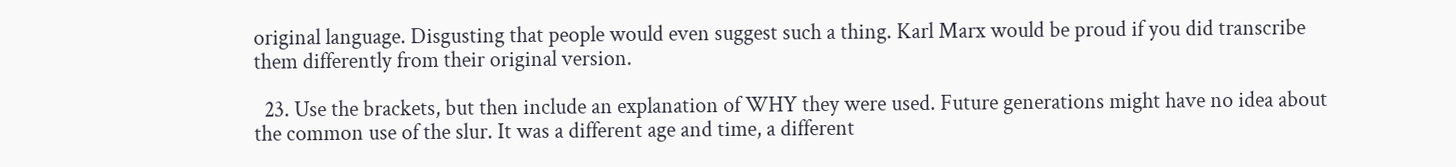original language. Disgusting that people would even suggest such a thing. Karl Marx would be proud if you did transcribe them differently from their original version.

  23. Use the brackets, but then include an explanation of WHY they were used. Future generations might have no idea about the common use of the slur. It was a different age and time, a different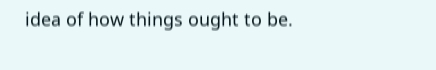idea of how things ought to be.